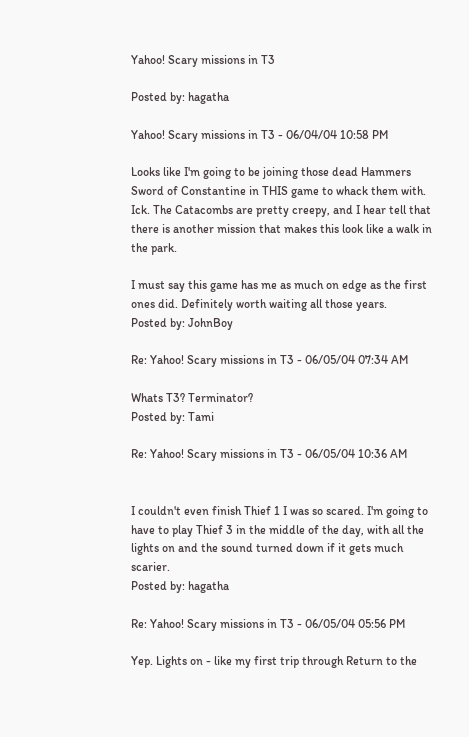Yahoo! Scary missions in T3

Posted by: hagatha

Yahoo! Scary missions in T3 - 06/04/04 10:58 PM

Looks like I'm going to be joining those dead Hammers Sword of Constantine in THIS game to whack them with. Ick. The Catacombs are pretty creepy, and I hear tell that there is another mission that makes this look like a walk in the park.

I must say this game has me as much on edge as the first ones did. Definitely worth waiting all those years.
Posted by: JohnBoy

Re: Yahoo! Scary missions in T3 - 06/05/04 07:34 AM

Whats T3? Terminator?
Posted by: Tami

Re: Yahoo! Scary missions in T3 - 06/05/04 10:36 AM


I couldn't even finish Thief 1 I was so scared. I'm going to have to play Thief 3 in the middle of the day, with all the lights on and the sound turned down if it gets much scarier.
Posted by: hagatha

Re: Yahoo! Scary missions in T3 - 06/05/04 05:56 PM

Yep. Lights on - like my first trip through Return to the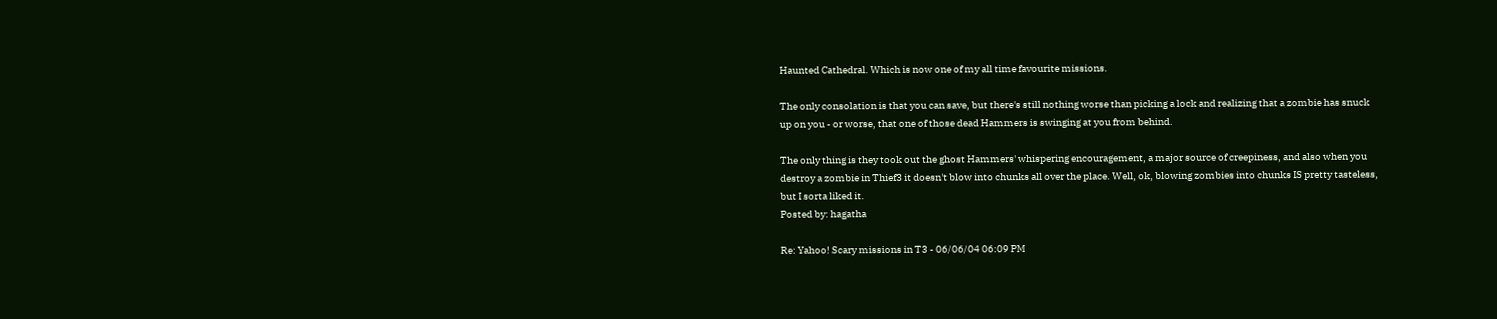Haunted Cathedral. Which is now one of my all time favourite missions.

The only consolation is that you can save, but there's still nothing worse than picking a lock and realizing that a zombie has snuck up on you - or worse, that one of those dead Hammers is swinging at you from behind.

The only thing is they took out the ghost Hammers' whispering encouragement, a major source of creepiness, and also when you destroy a zombie in Thief3 it doesn't blow into chunks all over the place. Well, ok, blowing zombies into chunks IS pretty tasteless, but I sorta liked it.
Posted by: hagatha

Re: Yahoo! Scary missions in T3 - 06/06/04 06:09 PM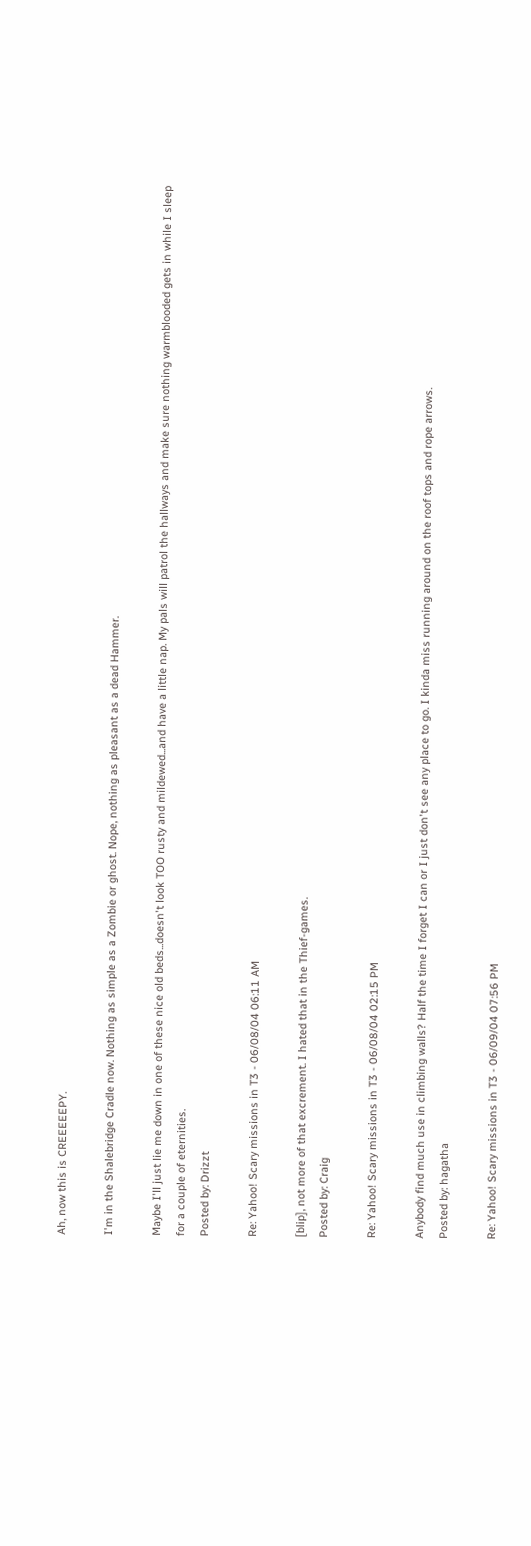Ah, now this is CREEEEEPY.

I'm in the Shalebridge Cradle now. Nothing as simple as a Zombie or ghost. Nope, nothing as pleasant as a dead Hammer.

Maybe I'll just lie me down in one of these nice old beds...doesn't look TOO rusty and mildewed...and have a little nap. My pals will patrol the hallways and make sure nothing warmblooded gets in while I sleep for a couple of eternities.
Posted by: Drizzt

Re: Yahoo! Scary missions in T3 - 06/08/04 06:11 AM

[blip], not more of that excrement. I hated that in the Thief-games.
Posted by: Craig

Re: Yahoo! Scary missions in T3 - 06/08/04 02:15 PM

Anybody find much use in climbing walls? Half the time I forget I can or I just don't see any place to go. I kinda miss running around on the roof tops and rope arrows.
Posted by: hagatha

Re: Yahoo! Scary missions in T3 - 06/09/04 07:56 PM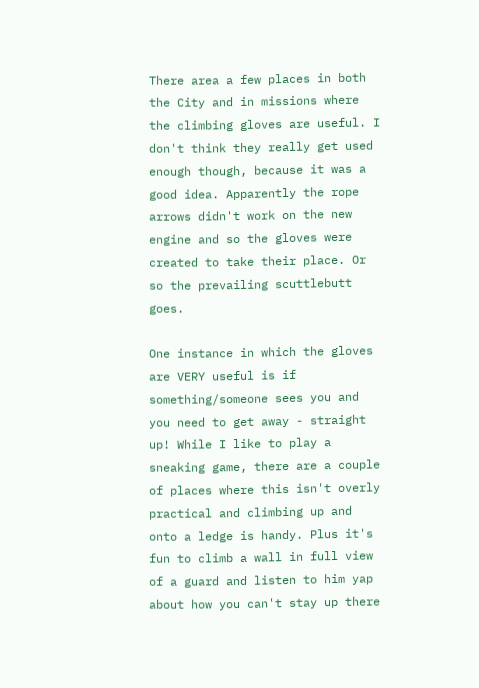There area a few places in both the City and in missions where the climbing gloves are useful. I don't think they really get used enough though, because it was a good idea. Apparently the rope arrows didn't work on the new engine and so the gloves were created to take their place. Or so the prevailing scuttlebutt goes.

One instance in which the gloves are VERY useful is if something/someone sees you and you need to get away - straight up! While I like to play a sneaking game, there are a couple of places where this isn't overly practical and climbing up and onto a ledge is handy. Plus it's fun to climb a wall in full view of a guard and listen to him yap about how you can't stay up there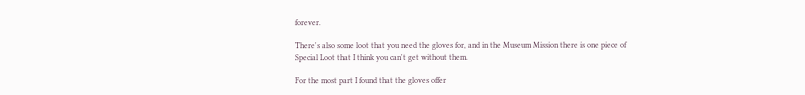forever.

There's also some loot that you need the gloves for, and in the Museum Mission there is one piece of Special Loot that I think you can't get without them.

For the most part I found that the gloves offer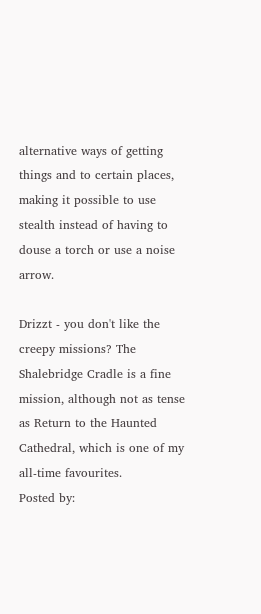alternative ways of getting things and to certain places, making it possible to use stealth instead of having to douse a torch or use a noise arrow.

Drizzt - you don't like the creepy missions? The Shalebridge Cradle is a fine mission, although not as tense as Return to the Haunted Cathedral, which is one of my all-time favourites.
Posted by: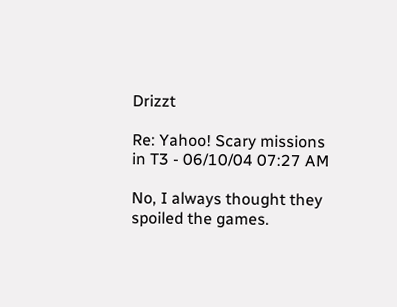Drizzt

Re: Yahoo! Scary missions in T3 - 06/10/04 07:27 AM

No, I always thought they spoiled the games.